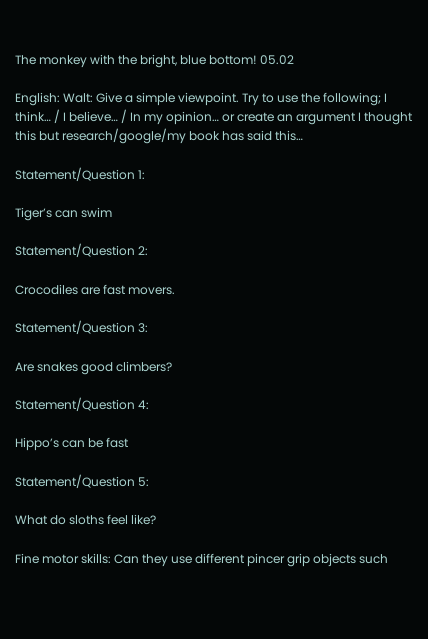The monkey with the bright, blue bottom! 05.02

English: Walt: Give a simple viewpoint. Try to use the following; I think… / I believe… / In my opinion… or create an argument I thought this but research/google/my book has said this…

Statement/Question 1:

Tiger’s can swim

Statement/Question 2:

Crocodiles are fast movers.

Statement/Question 3:

Are snakes good climbers?

Statement/Question 4:

Hippo’s can be fast

Statement/Question 5:

What do sloths feel like?

Fine motor skills: Can they use different pincer grip objects such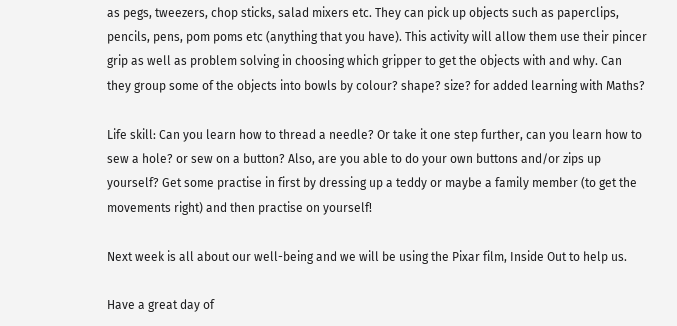as pegs, tweezers, chop sticks, salad mixers etc. They can pick up objects such as paperclips, pencils, pens, pom poms etc (anything that you have). This activity will allow them use their pincer grip as well as problem solving in choosing which gripper to get the objects with and why. Can they group some of the objects into bowls by colour? shape? size? for added learning with Maths?

Life skill: Can you learn how to thread a needle? Or take it one step further, can you learn how to sew a hole? or sew on a button? Also, are you able to do your own buttons and/or zips up yourself? Get some practise in first by dressing up a teddy or maybe a family member (to get the movements right) and then practise on yourself!

Next week is all about our well-being and we will be using the Pixar film, Inside Out to help us.

Have a great day of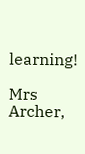learning!

Mrs Archer,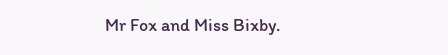Mr Fox and Miss Bixby.